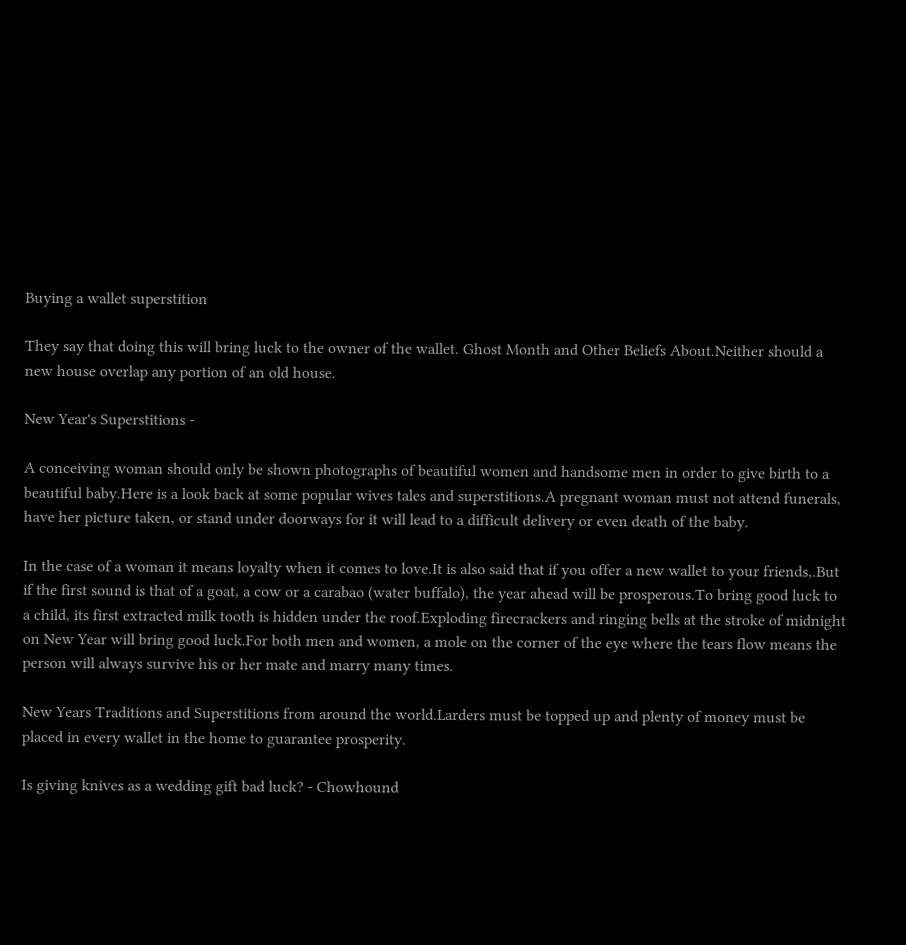Buying a wallet superstition

They say that doing this will bring luck to the owner of the wallet. Ghost Month and Other Beliefs About.Neither should a new house overlap any portion of an old house.

New Year's Superstitions -

A conceiving woman should only be shown photographs of beautiful women and handsome men in order to give birth to a beautiful baby.Here is a look back at some popular wives tales and superstitions.A pregnant woman must not attend funerals, have her picture taken, or stand under doorways for it will lead to a difficult delivery or even death of the baby.

In the case of a woman it means loyalty when it comes to love.It is also said that if you offer a new wallet to your friends,.But if the first sound is that of a goat, a cow or a carabao (water buffalo), the year ahead will be prosperous.To bring good luck to a child, its first extracted milk tooth is hidden under the roof.Exploding firecrackers and ringing bells at the stroke of midnight on New Year will bring good luck.For both men and women, a mole on the corner of the eye where the tears flow means the person will always survive his or her mate and marry many times.

New Years Traditions and Superstitions from around the world.Larders must be topped up and plenty of money must be placed in every wallet in the home to guarantee prosperity.

Is giving knives as a wedding gift bad luck? - Chowhound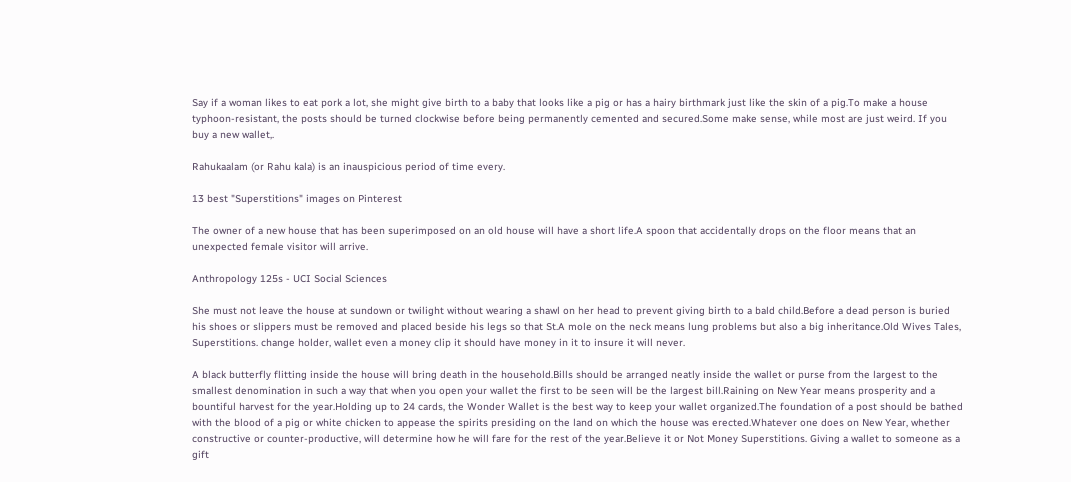Say if a woman likes to eat pork a lot, she might give birth to a baby that looks like a pig or has a hairy birthmark just like the skin of a pig.To make a house typhoon-resistant, the posts should be turned clockwise before being permanently cemented and secured.Some make sense, while most are just weird. If you buy a new wallet,.

Rahukaalam (or Rahu kala) is an inauspicious period of time every.

13 best "Superstitions" images on Pinterest

The owner of a new house that has been superimposed on an old house will have a short life.A spoon that accidentally drops on the floor means that an unexpected female visitor will arrive.

Anthropology 125s - UCI Social Sciences

She must not leave the house at sundown or twilight without wearing a shawl on her head to prevent giving birth to a bald child.Before a dead person is buried his shoes or slippers must be removed and placed beside his legs so that St.A mole on the neck means lung problems but also a big inheritance.Old Wives Tales, Superstitions. change holder, wallet even a money clip it should have money in it to insure it will never.

A black butterfly flitting inside the house will bring death in the household.Bills should be arranged neatly inside the wallet or purse from the largest to the smallest denomination in such a way that when you open your wallet the first to be seen will be the largest bill.Raining on New Year means prosperity and a bountiful harvest for the year.Holding up to 24 cards, the Wonder Wallet is the best way to keep your wallet organized.The foundation of a post should be bathed with the blood of a pig or white chicken to appease the spirits presiding on the land on which the house was erected.Whatever one does on New Year, whether constructive or counter-productive, will determine how he will fare for the rest of the year.Believe it or Not Money Superstitions. Giving a wallet to someone as a gift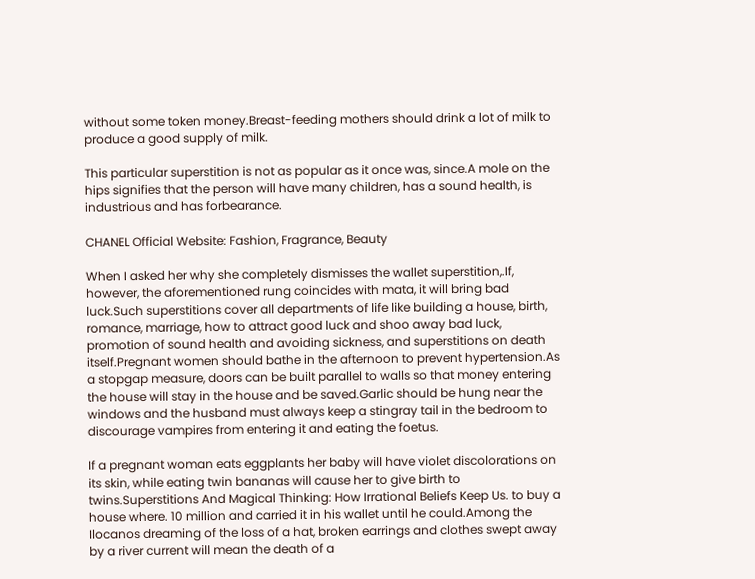without some token money.Breast-feeding mothers should drink a lot of milk to produce a good supply of milk.

This particular superstition is not as popular as it once was, since.A mole on the hips signifies that the person will have many children, has a sound health, is industrious and has forbearance.

CHANEL Official Website: Fashion, Fragrance, Beauty

When I asked her why she completely dismisses the wallet superstition,.If, however, the aforementioned rung coincides with mata, it will bring bad luck.Such superstitions cover all departments of life like building a house, birth, romance, marriage, how to attract good luck and shoo away bad luck, promotion of sound health and avoiding sickness, and superstitions on death itself.Pregnant women should bathe in the afternoon to prevent hypertension.As a stopgap measure, doors can be built parallel to walls so that money entering the house will stay in the house and be saved.Garlic should be hung near the windows and the husband must always keep a stingray tail in the bedroom to discourage vampires from entering it and eating the foetus.

If a pregnant woman eats eggplants her baby will have violet discolorations on its skin, while eating twin bananas will cause her to give birth to twins.Superstitions And Magical Thinking: How Irrational Beliefs Keep Us. to buy a house where. 10 million and carried it in his wallet until he could.Among the Ilocanos dreaming of the loss of a hat, broken earrings and clothes swept away by a river current will mean the death of a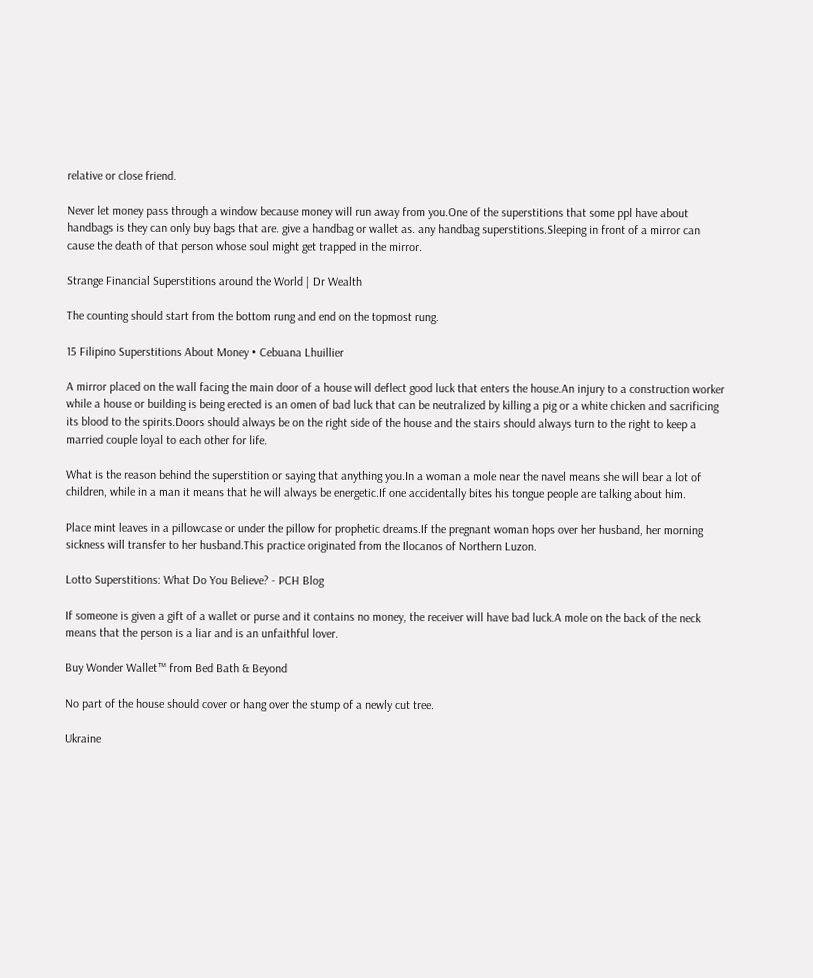relative or close friend.

Never let money pass through a window because money will run away from you.One of the superstitions that some ppl have about handbags is they can only buy bags that are. give a handbag or wallet as. any handbag superstitions.Sleeping in front of a mirror can cause the death of that person whose soul might get trapped in the mirror.

Strange Financial Superstitions around the World | Dr Wealth

The counting should start from the bottom rung and end on the topmost rung.

15 Filipino Superstitions About Money • Cebuana Lhuillier

A mirror placed on the wall facing the main door of a house will deflect good luck that enters the house.An injury to a construction worker while a house or building is being erected is an omen of bad luck that can be neutralized by killing a pig or a white chicken and sacrificing its blood to the spirits.Doors should always be on the right side of the house and the stairs should always turn to the right to keep a married couple loyal to each other for life.

What is the reason behind the superstition or saying that anything you.In a woman a mole near the navel means she will bear a lot of children, while in a man it means that he will always be energetic.If one accidentally bites his tongue people are talking about him.

Place mint leaves in a pillowcase or under the pillow for prophetic dreams.If the pregnant woman hops over her husband, her morning sickness will transfer to her husband.This practice originated from the Ilocanos of Northern Luzon.

Lotto Superstitions: What Do You Believe? - PCH Blog

If someone is given a gift of a wallet or purse and it contains no money, the receiver will have bad luck.A mole on the back of the neck means that the person is a liar and is an unfaithful lover.

Buy Wonder Wallet™ from Bed Bath & Beyond

No part of the house should cover or hang over the stump of a newly cut tree.

Ukraine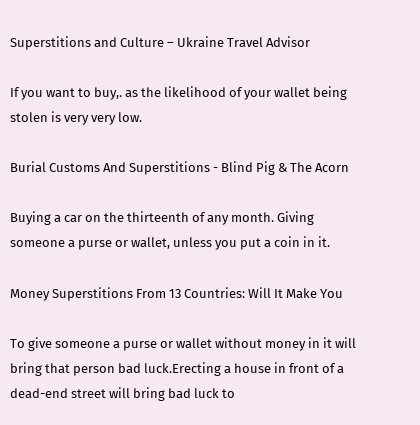Superstitions and Culture – Ukraine Travel Advisor

If you want to buy,. as the likelihood of your wallet being stolen is very very low.

Burial Customs And Superstitions - Blind Pig & The Acorn

Buying a car on the thirteenth of any month. Giving someone a purse or wallet, unless you put a coin in it.

Money Superstitions From 13 Countries: Will It Make You

To give someone a purse or wallet without money in it will bring that person bad luck.Erecting a house in front of a dead-end street will bring bad luck to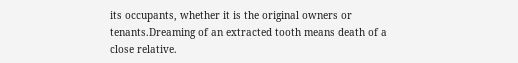its occupants, whether it is the original owners or tenants.Dreaming of an extracted tooth means death of a close relative.